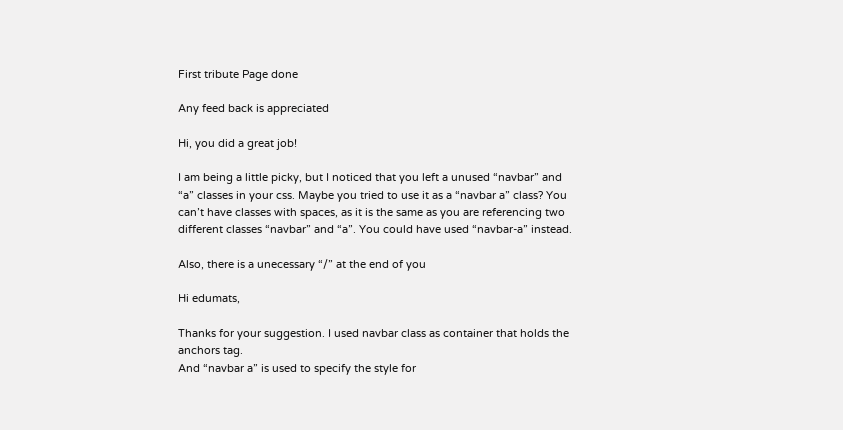First tribute Page done

Any feed back is appreciated

Hi, you did a great job!

I am being a little picky, but I noticed that you left a unused “navbar” and “a” classes in your css. Maybe you tried to use it as a “navbar a” class? You can’t have classes with spaces, as it is the same as you are referencing two different classes “navbar” and “a”. You could have used “navbar-a” instead.

Also, there is a unecessary “/” at the end of you

Hi edumats,

Thanks for your suggestion. I used navbar class as container that holds the anchors tag.
And “navbar a” is used to specify the style for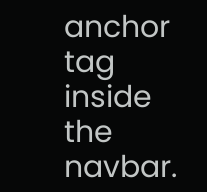anchor tag inside the navbar.